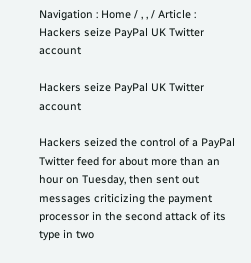Navigation : Home / , , / Article : Hackers seize PayPal UK Twitter account

Hackers seize PayPal UK Twitter account

Hackers seized the control of a PayPal Twitter feed for about more than an hour on Tuesday, then sent out messages criticizing the payment processor in the second attack of its type in two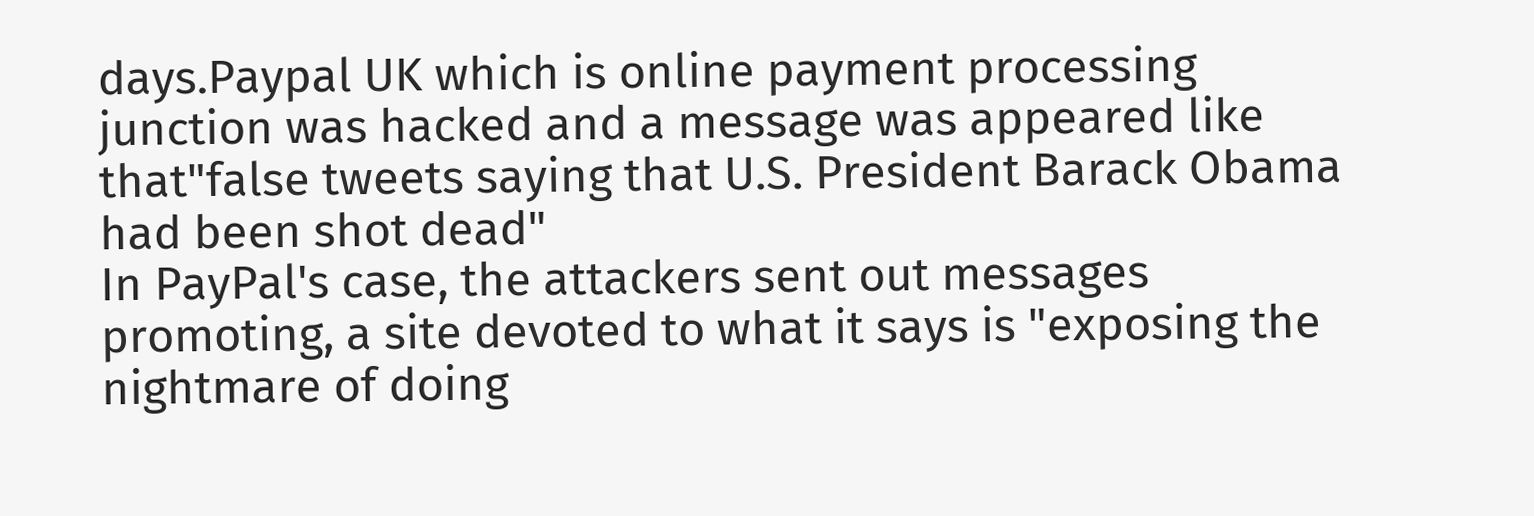days.Paypal UK which is online payment processing junction was hacked and a message was appeared like that"false tweets saying that U.S. President Barack Obama had been shot dead"
In PayPal's case, the attackers sent out messages promoting, a site devoted to what it says is "exposing the nightmare of doing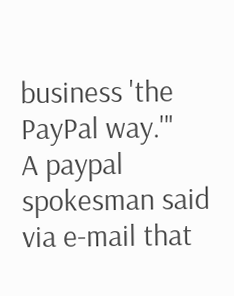business 'the PayPal way.'"
A paypal spokesman said via e-mail that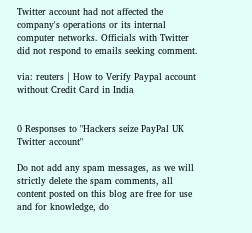Twitter account had not affected the company's operations or its internal computer networks. Officials with Twitter did not respond to emails seeking comment.

via: reuters | How to Verify Paypal account without Credit Card in India


0 Responses to "Hackers seize PayPal UK Twitter account"

Do not add any spam messages, as we will strictly delete the spam comments, all content posted on this blog are free for use and for knowledge, do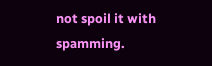not spoil it with spamming.